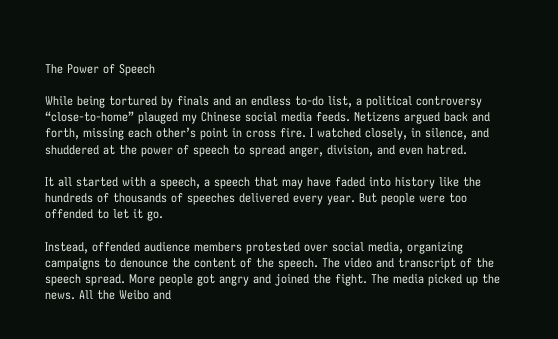The Power of Speech

While being tortured by finals and an endless to-do list, a political controversy “close-to-home” plauged my Chinese social media feeds. Netizens argued back and forth, missing each other’s point in cross fire. I watched closely, in silence, and shuddered at the power of speech to spread anger, division, and even hatred.

It all started with a speech, a speech that may have faded into history like the hundreds of thousands of speeches delivered every year. But people were too offended to let it go.

Instead, offended audience members protested over social media, organizing campaigns to denounce the content of the speech. The video and transcript of the speech spread. More people got angry and joined the fight. The media picked up the news. All the Weibo and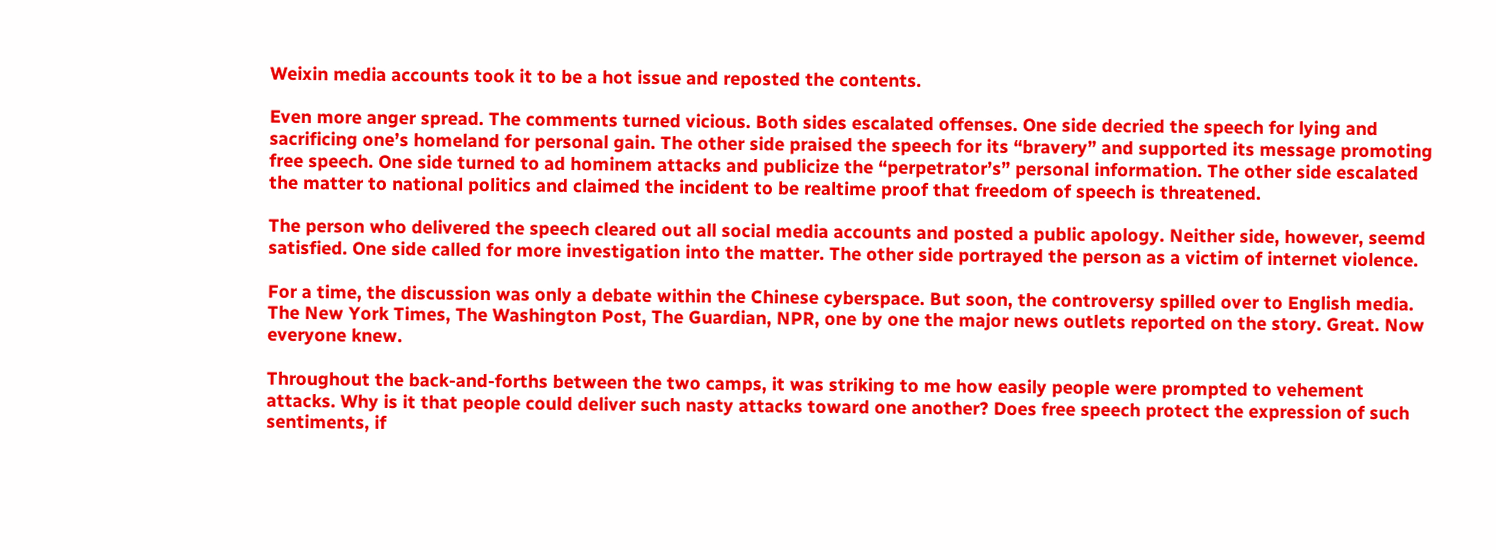Weixin media accounts took it to be a hot issue and reposted the contents.

Even more anger spread. The comments turned vicious. Both sides escalated offenses. One side decried the speech for lying and sacrificing one’s homeland for personal gain. The other side praised the speech for its “bravery” and supported its message promoting free speech. One side turned to ad hominem attacks and publicize the “perpetrator’s” personal information. The other side escalated the matter to national politics and claimed the incident to be realtime proof that freedom of speech is threatened.

The person who delivered the speech cleared out all social media accounts and posted a public apology. Neither side, however, seemd satisfied. One side called for more investigation into the matter. The other side portrayed the person as a victim of internet violence.

For a time, the discussion was only a debate within the Chinese cyberspace. But soon, the controversy spilled over to English media. The New York Times, The Washington Post, The Guardian, NPR, one by one the major news outlets reported on the story. Great. Now everyone knew.

Throughout the back-and-forths between the two camps, it was striking to me how easily people were prompted to vehement attacks. Why is it that people could deliver such nasty attacks toward one another? Does free speech protect the expression of such sentiments, if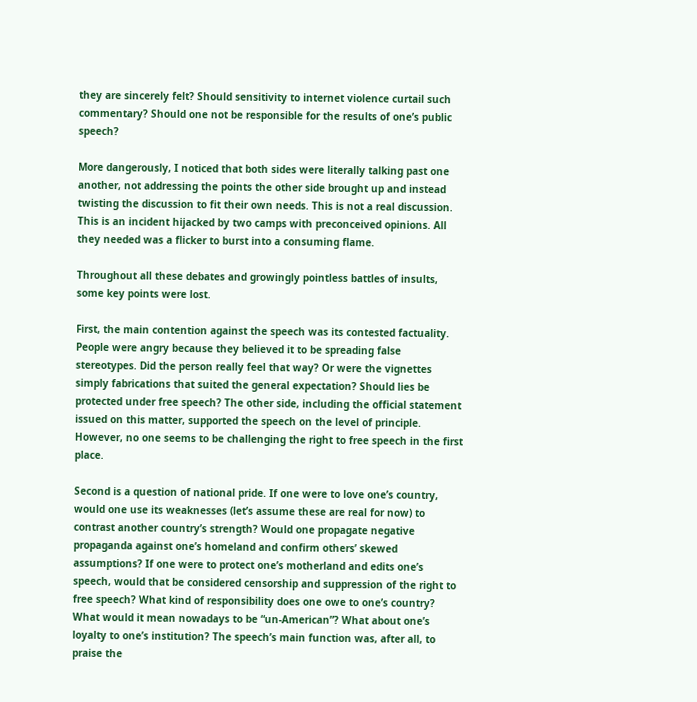they are sincerely felt? Should sensitivity to internet violence curtail such commentary? Should one not be responsible for the results of one’s public speech?

More dangerously, I noticed that both sides were literally talking past one another, not addressing the points the other side brought up and instead twisting the discussion to fit their own needs. This is not a real discussion. This is an incident hijacked by two camps with preconceived opinions. All they needed was a flicker to burst into a consuming flame.

Throughout all these debates and growingly pointless battles of insults, some key points were lost.

First, the main contention against the speech was its contested factuality. People were angry because they believed it to be spreading false stereotypes. Did the person really feel that way? Or were the vignettes simply fabrications that suited the general expectation? Should lies be protected under free speech? The other side, including the official statement issued on this matter, supported the speech on the level of principle. However, no one seems to be challenging the right to free speech in the first place.

Second is a question of national pride. If one were to love one’s country, would one use its weaknesses (let’s assume these are real for now) to contrast another country’s strength? Would one propagate negative propaganda against one’s homeland and confirm others’ skewed assumptions? If one were to protect one’s motherland and edits one’s speech, would that be considered censorship and suppression of the right to free speech? What kind of responsibility does one owe to one’s country? What would it mean nowadays to be “un-American”? What about one’s loyalty to one’s institution? The speech’s main function was, after all, to praise the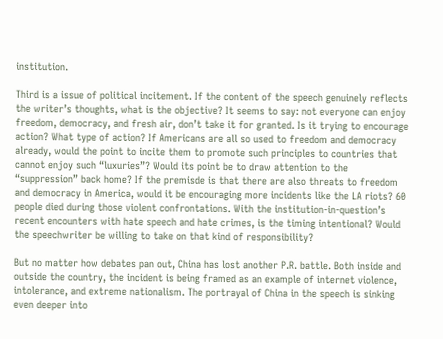institution.

Third is a issue of political incitement. If the content of the speech genuinely reflects the writer’s thoughts, what is the objective? It seems to say: not everyone can enjoy freedom, democracy, and fresh air, don’t take it for granted. Is it trying to encourage action? What type of action? If Americans are all so used to freedom and democracy already, would the point to incite them to promote such principles to countries that cannot enjoy such “luxuries”? Would its point be to draw attention to the “suppression” back home? If the premisde is that there are also threats to freedom and democracy in America, would it be encouraging more incidents like the LA riots? 60 people died during those violent confrontations. With the institution-in-question’s recent encounters with hate speech and hate crimes, is the timing intentional? Would the speechwriter be willing to take on that kind of responsibility?

But no matter how debates pan out, China has lost another P.R. battle. Both inside and outside the country, the incident is being framed as an example of internet violence, intolerance, and extreme nationalism. The portrayal of China in the speech is sinking even deeper into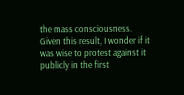the mass consciousness. Given this result, I wonder if it was wise to protest against it publicly in the first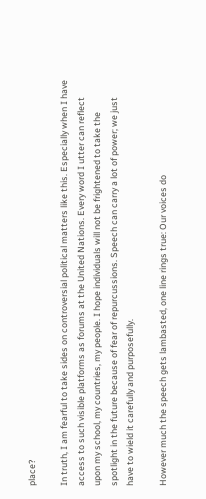place?

In truth, I am fearful to take sides on controversial political matters like this. Especially when I have access to such visible platforms as forums at the United Nations. Every word I utter can reflect upon my school, my countries, my people. I hope individuals will not be frightened to take the spotlight in the future because of fear of repurcussions. Speech can carry a lot of power; we just have to wield it carefully and purposefully.

However much the speech gets lambasted, one line rings true: Our voices do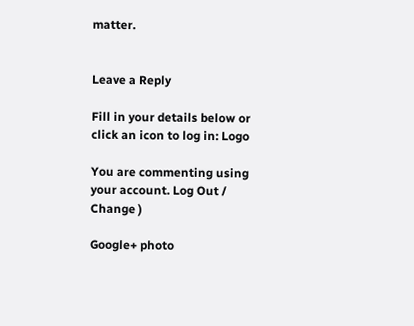matter.


Leave a Reply

Fill in your details below or click an icon to log in: Logo

You are commenting using your account. Log Out /  Change )

Google+ photo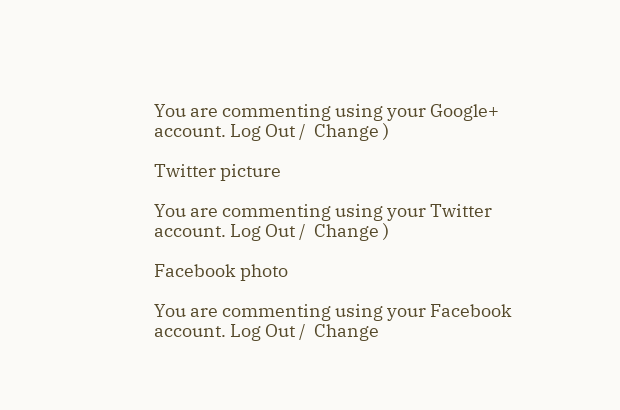You are commenting using your Google+ account. Log Out /  Change )

Twitter picture

You are commenting using your Twitter account. Log Out /  Change )

Facebook photo

You are commenting using your Facebook account. Log Out /  Change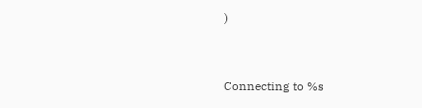)


Connecting to %s